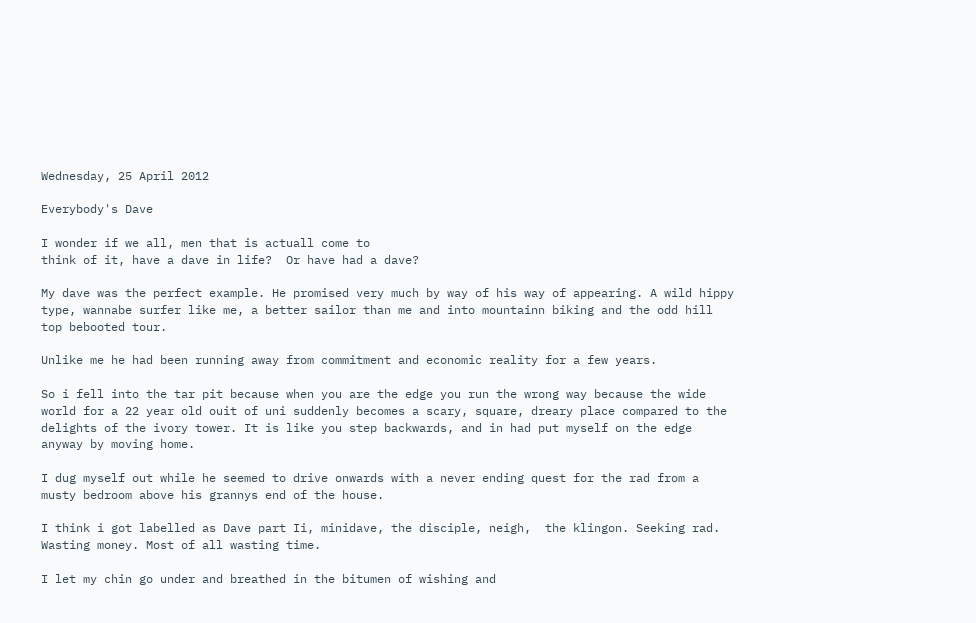Wednesday, 25 April 2012

Everybody's Dave

I wonder if we all, men that is actuall come to
think of it, have a dave in life?  Or have had a dave?

My dave was the perfect example. He promised very much by way of his way of appearing. A wild hippy type, wannabe surfer like me, a better sailor than me and into mountainn biking and the odd hill top bebooted tour.

Unlike me he had been running away from commitment and economic reality for a few years.

So i fell into the tar pit because when you are the edge you run the wrong way because the wide world for a 22 year old ouit of uni suddenly becomes a scary, square, dreary place compared to the delights of the ivory tower. It is like you step backwards, and in had put myself on the edge anyway by moving home.

I dug myself out while he seemed to drive onwards with a never ending quest for the rad from a musty bedroom above his grannys end of the house.

I think i got labelled as Dave part Ii, minidave, the disciple, neigh,  the klingon. Seeking rad. Wasting money. Most of all wasting time.

I let my chin go under and breathed in the bitumen of wishing and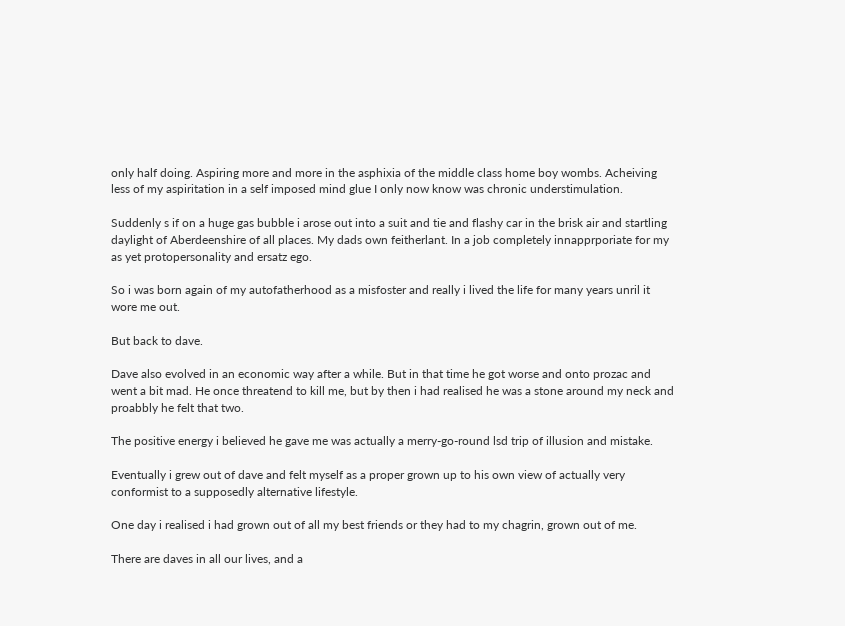only half doing. Aspiring more and more in the asphixia of the middle class home boy wombs. Acheiving less of my aspiritation in a self imposed mind glue I only now know was chronic understimulation.

Suddenly s if on a huge gas bubble i arose out into a suit and tie and flashy car in the brisk air and startling daylight of Aberdeenshire of all places. My dads own feitherlant. In a job completely innapprporiate for my as yet protopersonality and ersatz ego.

So i was born again of my autofatherhood as a misfoster and really i lived the life for many years unril it wore me out.

But back to dave.

Dave also evolved in an economic way after a while. But in that time he got worse and onto prozac and went a bit mad. He once threatend to kill me, but by then i had realised he was a stone around my neck and proabbly he felt that two.

The positive energy i believed he gave me was actually a merry-go-round lsd trip of illusion and mistake.

Eventually i grew out of dave and felt myself as a proper grown up to his own view of actually very conformist to a supposedly alternative lifestyle.

One day i realised i had grown out of all my best friends or they had to my chagrin, grown out of me.

There are daves in all our lives, and a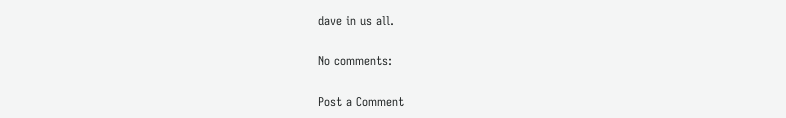dave in us all.

No comments:

Post a Comment